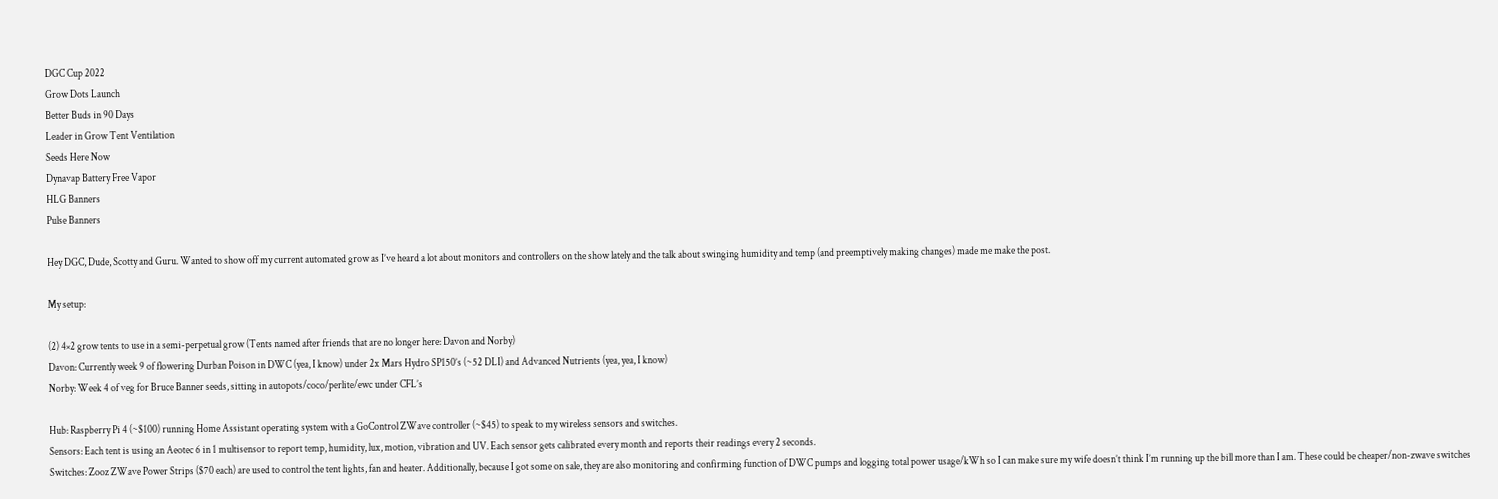DGC Cup 2022
Grow Dots Launch
Better Buds in 90 Days
Leader in Grow Tent Ventilation
Seeds Here Now
Dynavap Battery Free Vapor
HLG Banners
Pulse Banners

Hey DGC, Dude, Scotty and Guru. Wanted to show off my current automated grow as I’ve heard a lot about monitors and controllers on the show lately and the talk about swinging humidity and temp (and preemptively making changes) made me make the post.

My setup:

(2) 4×2 grow tents to use in a semi-perpetual grow (Tents named after friends that are no longer here: Davon and Norby)
Davon: Currently week 9 of flowering Durban Poison in DWC (yea, I know) under 2x Mars Hydro SP150’s (~52 DLI) and Advanced Nutrients (yea, yea, I know)
Norby: Week 4 of veg for Bruce Banner seeds, sitting in autopots/coco/perlite/ewc under CFL’s

Hub: Raspberry Pi 4 (~$100) running Home Assistant operating system with a GoControl ZWave controller (~$45) to speak to my wireless sensors and switches.
Sensors: Each tent is using an Aeotec 6 in 1 multisensor to report temp, humidity, lux, motion, vibration and UV. Each sensor gets calibrated every month and reports their readings every 2 seconds.
Switches: Zooz ZWave Power Strips ($70 each) are used to control the tent lights, fan and heater. Additionally, because I got some on sale, they are also monitoring and confirming function of DWC pumps and logging total power usage/kWh so I can make sure my wife doesn’t think I’m running up the bill more than I am. These could be cheaper/non-zwave switches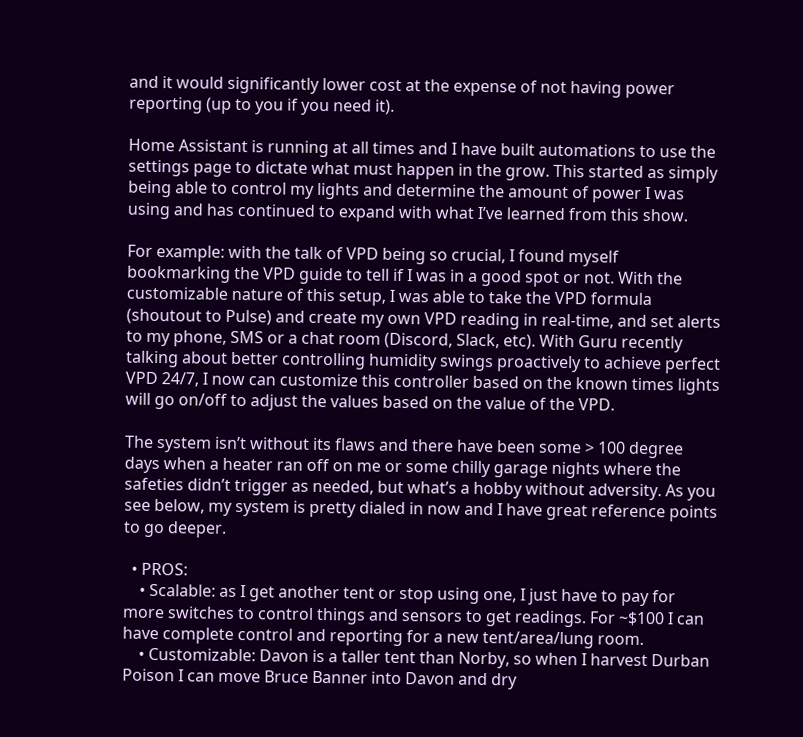and it would significantly lower cost at the expense of not having power reporting (up to you if you need it).

Home Assistant is running at all times and I have built automations to use the settings page to dictate what must happen in the grow. This started as simply being able to control my lights and determine the amount of power I was using and has continued to expand with what I’ve learned from this show.

For example: with the talk of VPD being so crucial, I found myself bookmarking the VPD guide to tell if I was in a good spot or not. With the customizable nature of this setup, I was able to take the VPD formula (shoutout to Pulse) and create my own VPD reading in real-time, and set alerts to my phone, SMS or a chat room (Discord, Slack, etc). With Guru recently talking about better controlling humidity swings proactively to achieve perfect VPD 24/7, I now can customize this controller based on the known times lights will go on/off to adjust the values based on the value of the VPD.

The system isn’t without its flaws and there have been some > 100 degree days when a heater ran off on me or some chilly garage nights where the safeties didn’t trigger as needed, but what’s a hobby without adversity. As you see below, my system is pretty dialed in now and I have great reference points to go deeper.

  • PROS:
    • Scalable: as I get another tent or stop using one, I just have to pay for more switches to control things and sensors to get readings. For ~$100 I can have complete control and reporting for a new tent/area/lung room.
    • Customizable: Davon is a taller tent than Norby, so when I harvest Durban Poison I can move Bruce Banner into Davon and dry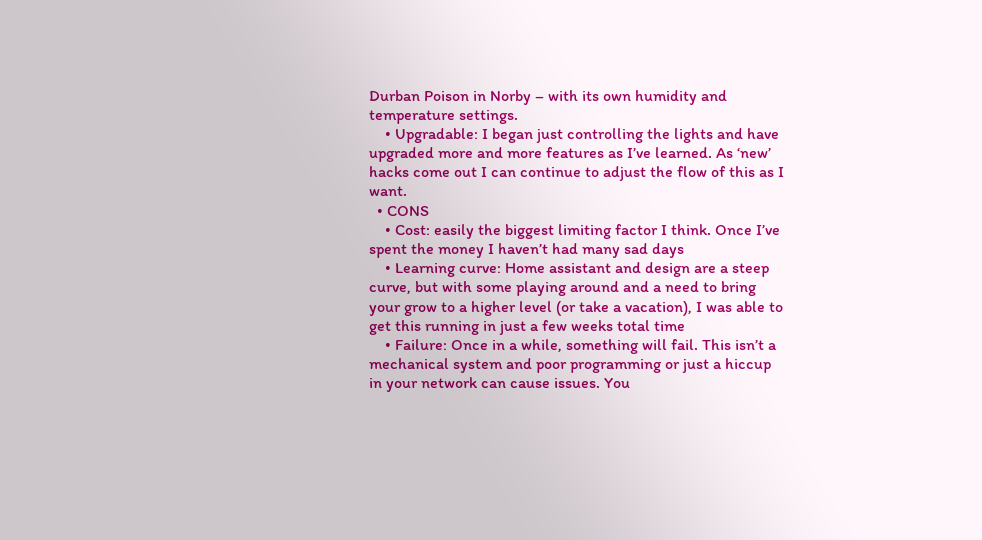Durban Poison in Norby – with its own humidity and temperature settings.
    • Upgradable: I began just controlling the lights and have upgraded more and more features as I’ve learned. As ‘new’ hacks come out I can continue to adjust the flow of this as I want.
  • CONS
    • Cost: easily the biggest limiting factor I think. Once I’ve spent the money I haven’t had many sad days
    • Learning curve: Home assistant and design are a steep curve, but with some playing around and a need to bring your grow to a higher level (or take a vacation), I was able to get this running in just a few weeks total time
    • Failure: Once in a while, something will fail. This isn’t a mechanical system and poor programming or just a hiccup in your network can cause issues. You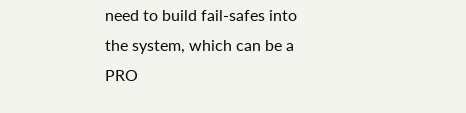need to build fail-safes into the system, which can be a PRO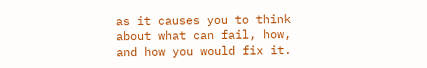as it causes you to think about what can fail, how, and how you would fix it.